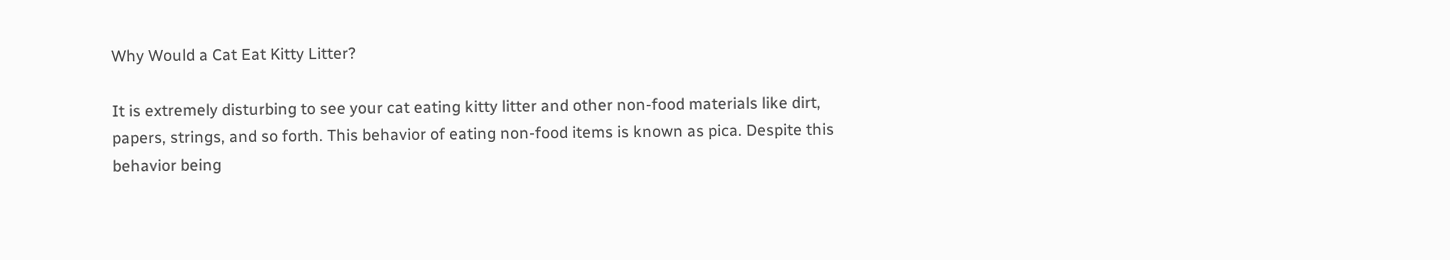Why Would a Cat Eat Kitty Litter?

It is extremely disturbing to see your cat eating kitty litter and other non-food materials like dirt, papers, strings, and so forth. This behavior of eating non-food items is known as pica. Despite this behavior being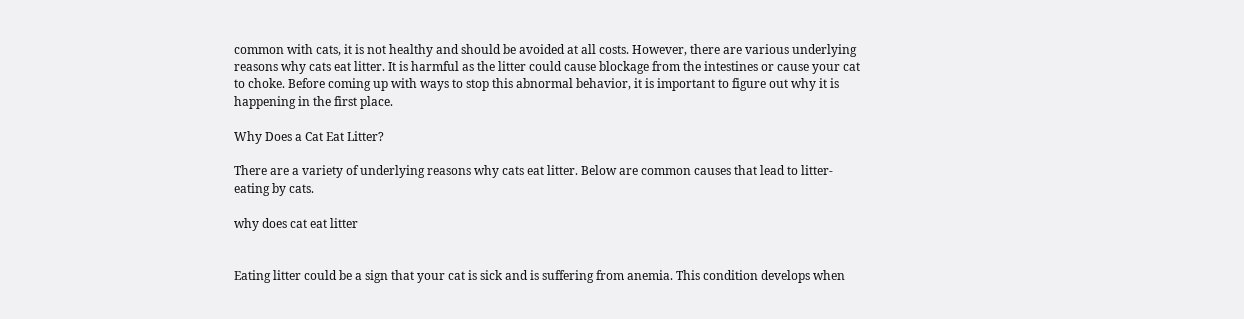common with cats, it is not healthy and should be avoided at all costs. However, there are various underlying reasons why cats eat litter. It is harmful as the litter could cause blockage from the intestines or cause your cat to choke. Before coming up with ways to stop this abnormal behavior, it is important to figure out why it is happening in the first place.

Why Does a Cat Eat Litter?

There are a variety of underlying reasons why cats eat litter. Below are common causes that lead to litter-eating by cats.

why does cat eat litter


Eating litter could be a sign that your cat is sick and is suffering from anemia. This condition develops when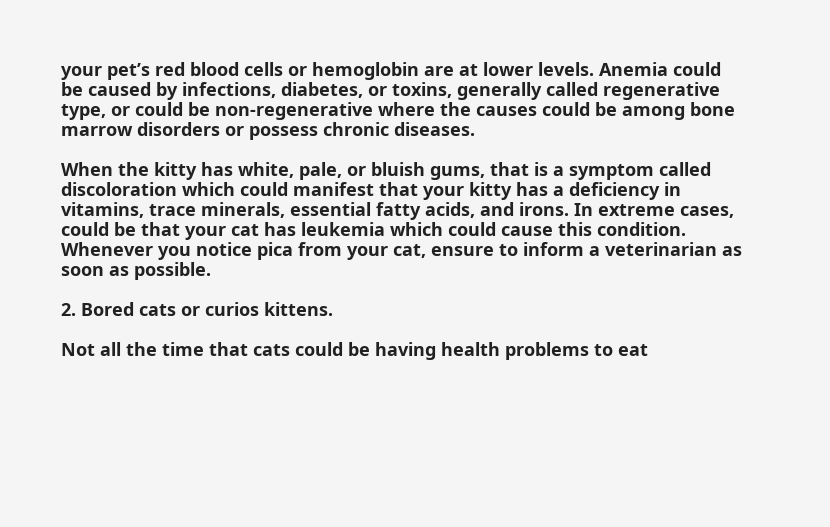your pet’s red blood cells or hemoglobin are at lower levels. Anemia could be caused by infections, diabetes, or toxins, generally called regenerative type, or could be non-regenerative where the causes could be among bone marrow disorders or possess chronic diseases.

When the kitty has white, pale, or bluish gums, that is a symptom called discoloration which could manifest that your kitty has a deficiency in vitamins, trace minerals, essential fatty acids, and irons. In extreme cases, could be that your cat has leukemia which could cause this condition. Whenever you notice pica from your cat, ensure to inform a veterinarian as soon as possible.

2. Bored cats or curios kittens.

Not all the time that cats could be having health problems to eat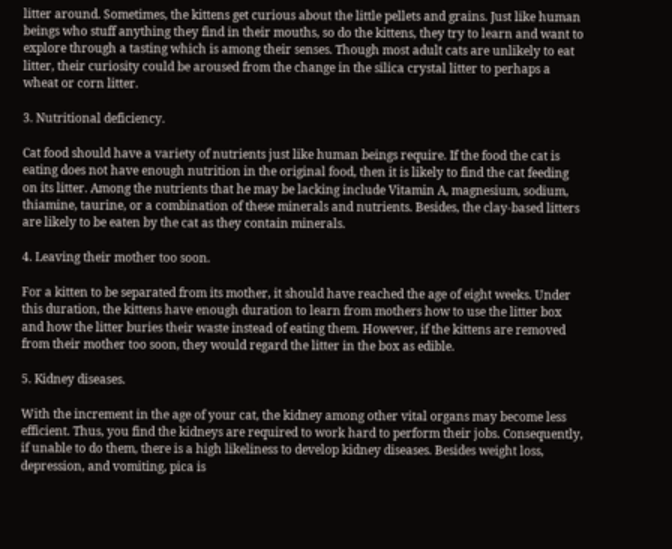litter around. Sometimes, the kittens get curious about the little pellets and grains. Just like human beings who stuff anything they find in their mouths, so do the kittens, they try to learn and want to explore through a tasting which is among their senses. Though most adult cats are unlikely to eat litter, their curiosity could be aroused from the change in the silica crystal litter to perhaps a wheat or corn litter.

3. Nutritional deficiency.

Cat food should have a variety of nutrients just like human beings require. If the food the cat is eating does not have enough nutrition in the original food, then it is likely to find the cat feeding on its litter. Among the nutrients that he may be lacking include Vitamin A, magnesium, sodium, thiamine, taurine, or a combination of these minerals and nutrients. Besides, the clay-based litters are likely to be eaten by the cat as they contain minerals.

4. Leaving their mother too soon.

For a kitten to be separated from its mother, it should have reached the age of eight weeks. Under this duration, the kittens have enough duration to learn from mothers how to use the litter box and how the litter buries their waste instead of eating them. However, if the kittens are removed from their mother too soon, they would regard the litter in the box as edible.

5. Kidney diseases.

With the increment in the age of your cat, the kidney among other vital organs may become less efficient. Thus, you find the kidneys are required to work hard to perform their jobs. Consequently, if unable to do them, there is a high likeliness to develop kidney diseases. Besides weight loss, depression, and vomiting, pica is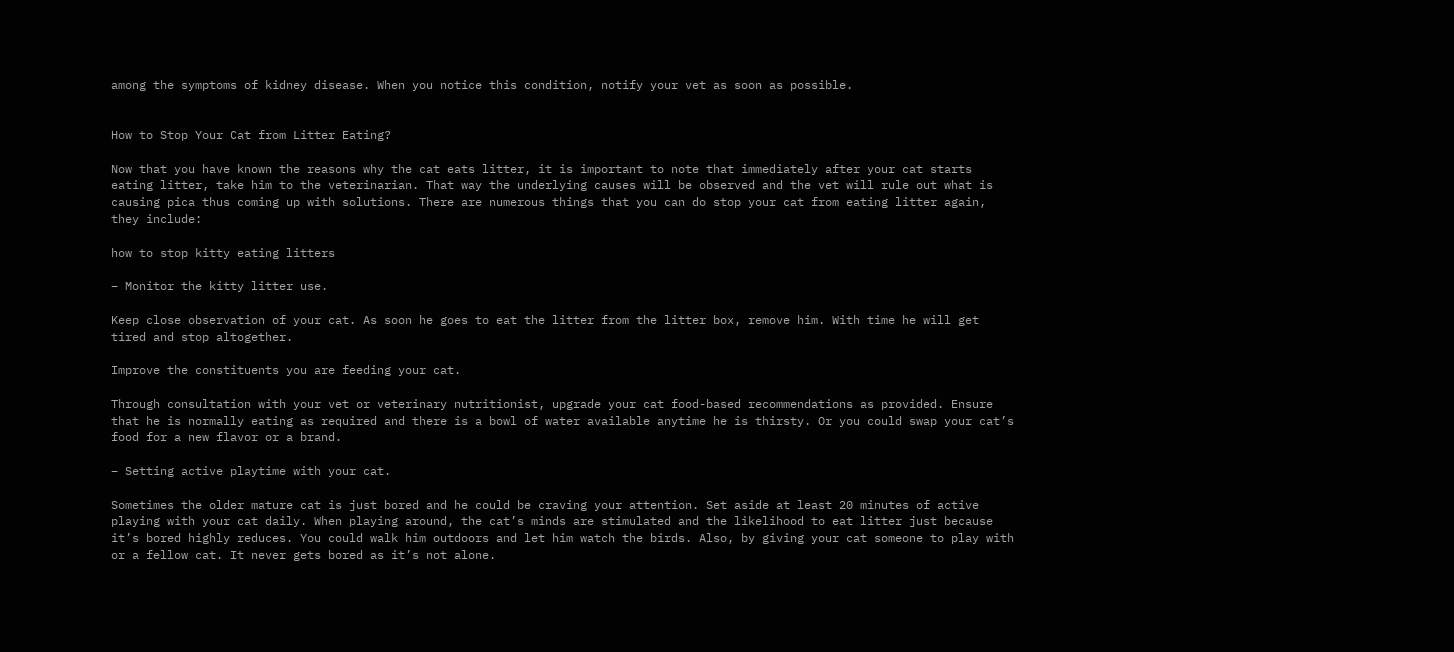among the symptoms of kidney disease. When you notice this condition, notify your vet as soon as possible.


How to Stop Your Cat from Litter Eating?

Now that you have known the reasons why the cat eats litter, it is important to note that immediately after your cat starts eating litter, take him to the veterinarian. That way the underlying causes will be observed and the vet will rule out what is causing pica thus coming up with solutions. There are numerous things that you can do stop your cat from eating litter again, they include:

how to stop kitty eating litters

– Monitor the kitty litter use.

Keep close observation of your cat. As soon he goes to eat the litter from the litter box, remove him. With time he will get tired and stop altogether.

Improve the constituents you are feeding your cat.

Through consultation with your vet or veterinary nutritionist, upgrade your cat food-based recommendations as provided. Ensure that he is normally eating as required and there is a bowl of water available anytime he is thirsty. Or you could swap your cat’s food for a new flavor or a brand.

– Setting active playtime with your cat.

Sometimes the older mature cat is just bored and he could be craving your attention. Set aside at least 20 minutes of active playing with your cat daily. When playing around, the cat’s minds are stimulated and the likelihood to eat litter just because it’s bored highly reduces. You could walk him outdoors and let him watch the birds. Also, by giving your cat someone to play with or a fellow cat. It never gets bored as it’s not alone.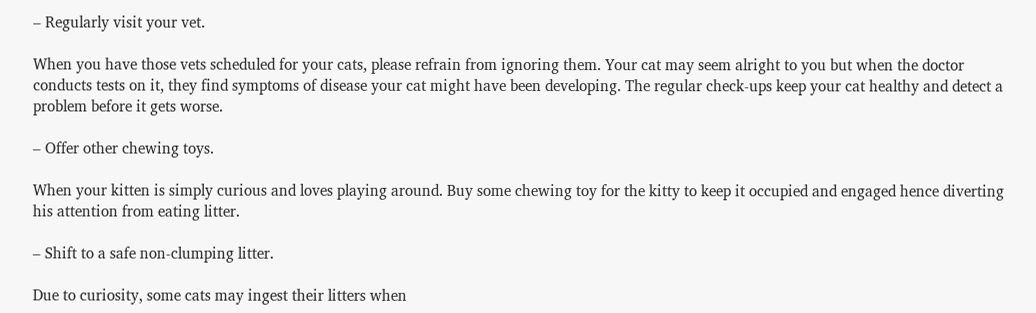– Regularly visit your vet.

When you have those vets scheduled for your cats, please refrain from ignoring them. Your cat may seem alright to you but when the doctor conducts tests on it, they find symptoms of disease your cat might have been developing. The regular check-ups keep your cat healthy and detect a problem before it gets worse.

– Offer other chewing toys.

When your kitten is simply curious and loves playing around. Buy some chewing toy for the kitty to keep it occupied and engaged hence diverting his attention from eating litter.

– Shift to a safe non-clumping litter.

Due to curiosity, some cats may ingest their litters when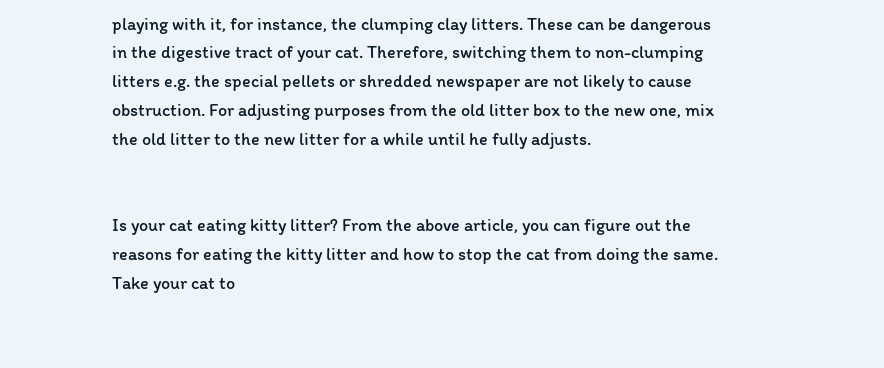playing with it, for instance, the clumping clay litters. These can be dangerous in the digestive tract of your cat. Therefore, switching them to non-clumping litters e.g. the special pellets or shredded newspaper are not likely to cause obstruction. For adjusting purposes from the old litter box to the new one, mix the old litter to the new litter for a while until he fully adjusts.


Is your cat eating kitty litter? From the above article, you can figure out the reasons for eating the kitty litter and how to stop the cat from doing the same. Take your cat to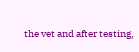the vet and after testing,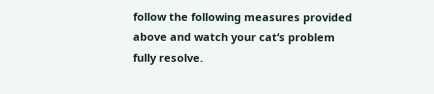follow the following measures provided above and watch your cat‘s problem fully resolve.